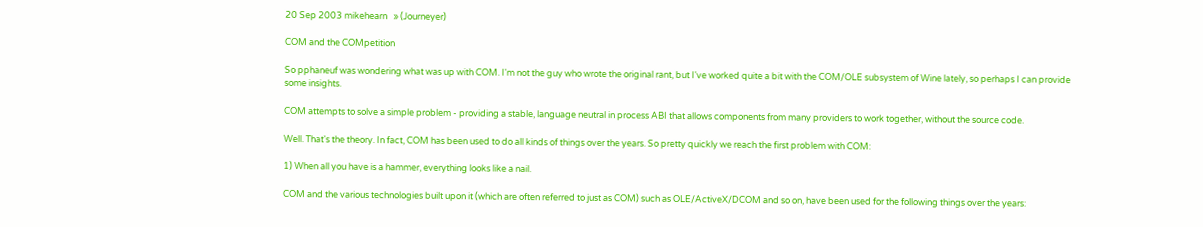20 Sep 2003 mikehearn   » (Journeyer)

COM and the COMpetition

So pphaneuf was wondering what was up with COM. I'm not the guy who wrote the original rant, but I've worked quite a bit with the COM/OLE subsystem of Wine lately, so perhaps I can provide some insights.

COM attempts to solve a simple problem - providing a stable, language neutral in process ABI that allows components from many providers to work together, without the source code.

Well. That's the theory. In fact, COM has been used to do all kinds of things over the years. So pretty quickly we reach the first problem with COM:

1) When all you have is a hammer, everything looks like a nail.

COM and the various technologies built upon it (which are often referred to just as COM) such as OLE/ActiveX/DCOM and so on, have been used for the following things over the years: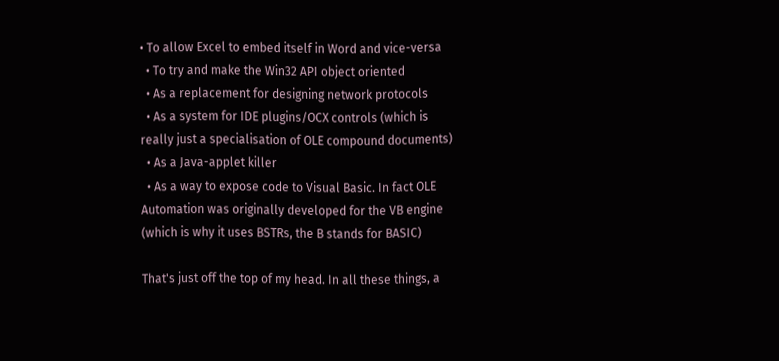• To allow Excel to embed itself in Word and vice-versa
  • To try and make the Win32 API object oriented
  • As a replacement for designing network protocols
  • As a system for IDE plugins/OCX controls (which is really just a specialisation of OLE compound documents)
  • As a Java-applet killer
  • As a way to expose code to Visual Basic. In fact OLE Automation was originally developed for the VB engine (which is why it uses BSTRs, the B stands for BASIC)

That's just off the top of my head. In all these things, a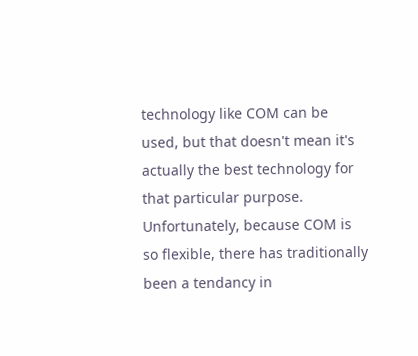technology like COM can be used, but that doesn't mean it's actually the best technology for that particular purpose. Unfortunately, because COM is so flexible, there has traditionally been a tendancy in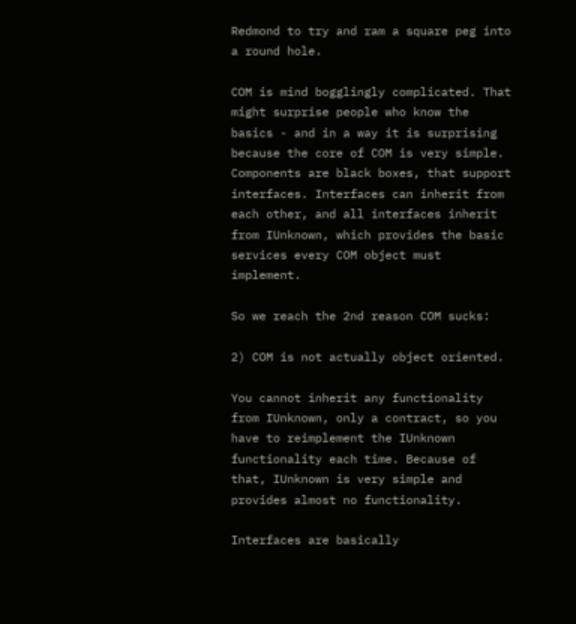Redmond to try and ram a square peg into a round hole.

COM is mind bogglingly complicated. That might surprise people who know the basics - and in a way it is surprising because the core of COM is very simple. Components are black boxes, that support interfaces. Interfaces can inherit from each other, and all interfaces inherit from IUnknown, which provides the basic services every COM object must implement.

So we reach the 2nd reason COM sucks:

2) COM is not actually object oriented.

You cannot inherit any functionality from IUnknown, only a contract, so you have to reimplement the IUnknown functionality each time. Because of that, IUnknown is very simple and provides almost no functionality.

Interfaces are basically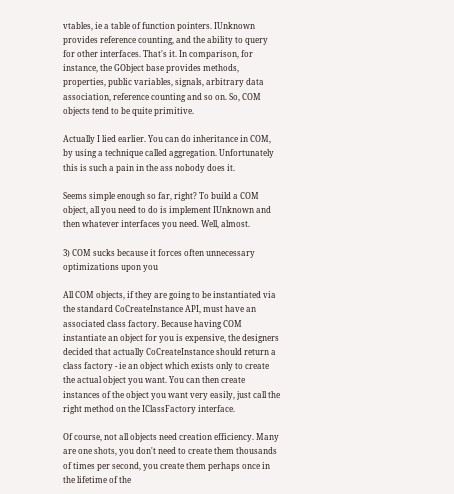vtables, ie a table of function pointers. IUnknown provides reference counting, and the ability to query for other interfaces. That's it. In comparison, for instance, the GObject base provides methods, properties, public variables, signals, arbitrary data association, reference counting and so on. So, COM objects tend to be quite primitive.

Actually I lied earlier. You can do inheritance in COM, by using a technique called aggregation. Unfortunately this is such a pain in the ass nobody does it.

Seems simple enough so far, right? To build a COM object, all you need to do is implement IUnknown and then whatever interfaces you need. Well, almost.

3) COM sucks because it forces often unnecessary optimizations upon you

All COM objects, if they are going to be instantiated via the standard CoCreateInstance API, must have an associated class factory. Because having COM instantiate an object for you is expensive, the designers decided that actually CoCreateInstance should return a class factory - ie an object which exists only to create the actual object you want. You can then create instances of the object you want very easily, just call the right method on the IClassFactory interface.

Of course, not all objects need creation efficiency. Many are one shots, you don't need to create them thousands of times per second, you create them perhaps once in the lifetime of the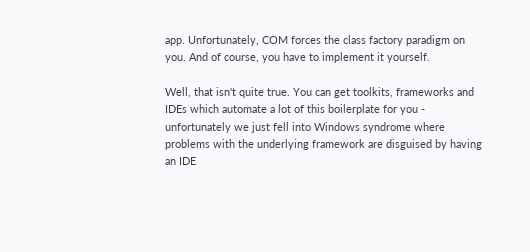app. Unfortunately, COM forces the class factory paradigm on you. And of course, you have to implement it yourself.

Well, that isn't quite true. You can get toolkits, frameworks and IDEs which automate a lot of this boilerplate for you - unfortunately we just fell into Windows syndrome where problems with the underlying framework are disguised by having an IDE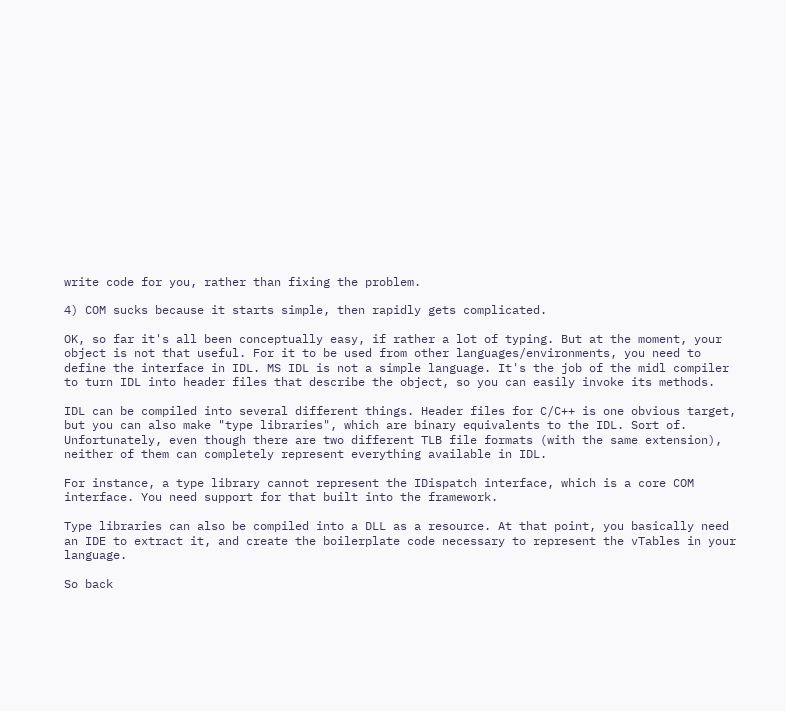write code for you, rather than fixing the problem.

4) COM sucks because it starts simple, then rapidly gets complicated.

OK, so far it's all been conceptually easy, if rather a lot of typing. But at the moment, your object is not that useful. For it to be used from other languages/environments, you need to define the interface in IDL. MS IDL is not a simple language. It's the job of the midl compiler to turn IDL into header files that describe the object, so you can easily invoke its methods.

IDL can be compiled into several different things. Header files for C/C++ is one obvious target, but you can also make "type libraries", which are binary equivalents to the IDL. Sort of. Unfortunately, even though there are two different TLB file formats (with the same extension), neither of them can completely represent everything available in IDL.

For instance, a type library cannot represent the IDispatch interface, which is a core COM interface. You need support for that built into the framework.

Type libraries can also be compiled into a DLL as a resource. At that point, you basically need an IDE to extract it, and create the boilerplate code necessary to represent the vTables in your language.

So back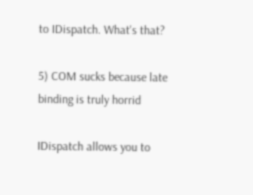to IDispatch. What's that?

5) COM sucks because late binding is truly horrid

IDispatch allows you to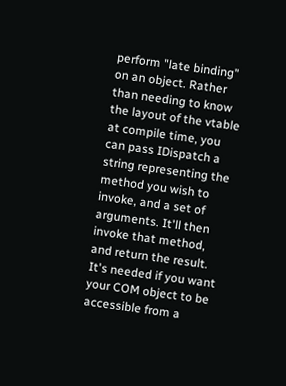perform "late binding" on an object. Rather than needing to know the layout of the vtable at compile time, you can pass IDispatch a string representing the method you wish to invoke, and a set of arguments. It'll then invoke that method, and return the result. It's needed if you want your COM object to be accessible from a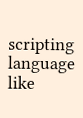scripting language like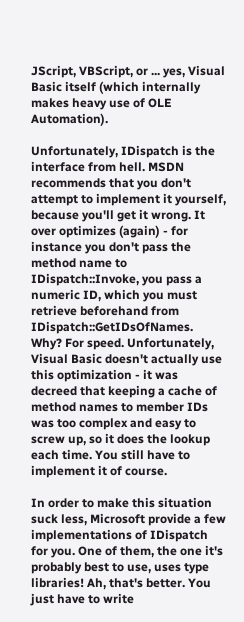JScript, VBScript, or ... yes, Visual Basic itself (which internally makes heavy use of OLE Automation).

Unfortunately, IDispatch is the interface from hell. MSDN recommends that you don't attempt to implement it yourself, because you'll get it wrong. It over optimizes (again) - for instance you don't pass the method name to IDispatch::Invoke, you pass a numeric ID, which you must retrieve beforehand from IDispatch::GetIDsOfNames. Why? For speed. Unfortunately, Visual Basic doesn't actually use this optimization - it was decreed that keeping a cache of method names to member IDs was too complex and easy to screw up, so it does the lookup each time. You still have to implement it of course.

In order to make this situation suck less, Microsoft provide a few implementations of IDispatch for you. One of them, the one it's probably best to use, uses type libraries! Ah, that's better. You just have to write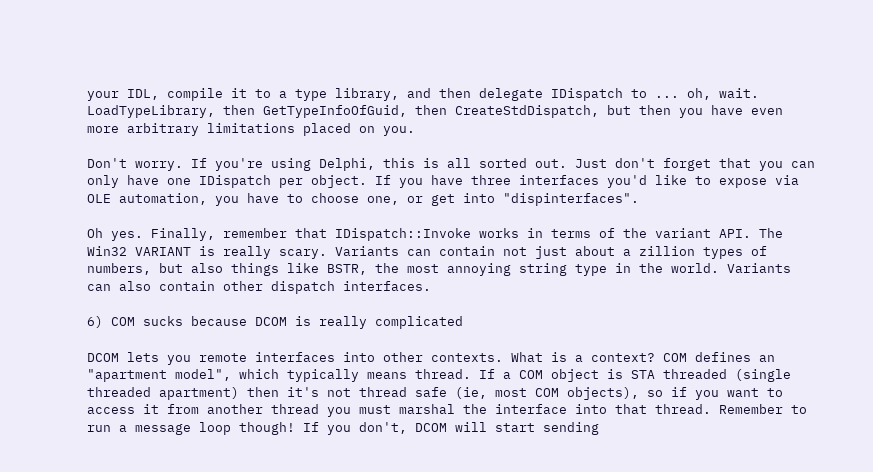your IDL, compile it to a type library, and then delegate IDispatch to ... oh, wait. LoadTypeLibrary, then GetTypeInfoOfGuid, then CreateStdDispatch, but then you have even more arbitrary limitations placed on you.

Don't worry. If you're using Delphi, this is all sorted out. Just don't forget that you can only have one IDispatch per object. If you have three interfaces you'd like to expose via OLE automation, you have to choose one, or get into "dispinterfaces".

Oh yes. Finally, remember that IDispatch::Invoke works in terms of the variant API. The Win32 VARIANT is really scary. Variants can contain not just about a zillion types of numbers, but also things like BSTR, the most annoying string type in the world. Variants can also contain other dispatch interfaces.

6) COM sucks because DCOM is really complicated

DCOM lets you remote interfaces into other contexts. What is a context? COM defines an "apartment model", which typically means thread. If a COM object is STA threaded (single threaded apartment) then it's not thread safe (ie, most COM objects), so if you want to access it from another thread you must marshal the interface into that thread. Remember to run a message loop though! If you don't, DCOM will start sending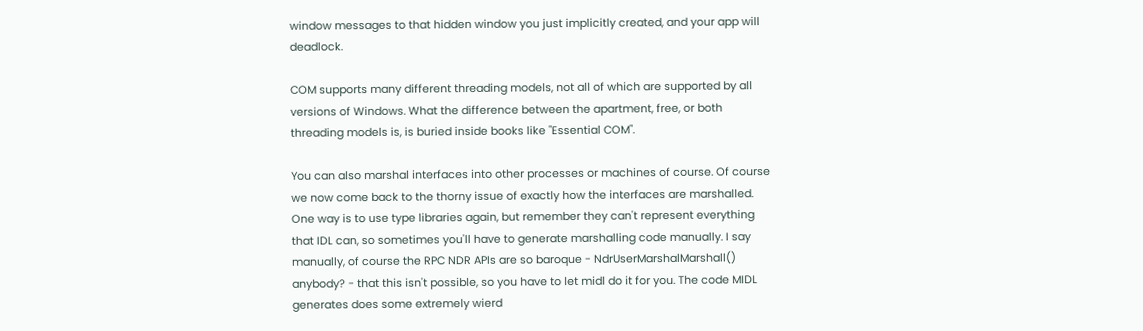window messages to that hidden window you just implicitly created, and your app will deadlock.

COM supports many different threading models, not all of which are supported by all versions of Windows. What the difference between the apartment, free, or both threading models is, is buried inside books like "Essential COM".

You can also marshal interfaces into other processes or machines of course. Of course we now come back to the thorny issue of exactly how the interfaces are marshalled. One way is to use type libraries again, but remember they can't represent everything that IDL can, so sometimes you'll have to generate marshalling code manually. I say manually, of course the RPC NDR APIs are so baroque - NdrUserMarshalMarshall() anybody? - that this isn't possible, so you have to let midl do it for you. The code MIDL generates does some extremely wierd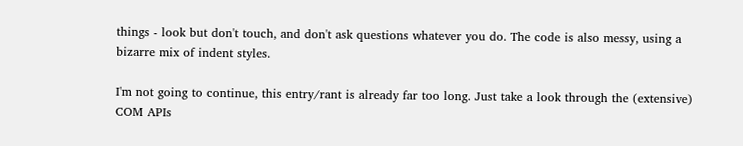things - look but don't touch, and don't ask questions whatever you do. The code is also messy, using a bizarre mix of indent styles.

I'm not going to continue, this entry/rant is already far too long. Just take a look through the (extensive) COM APIs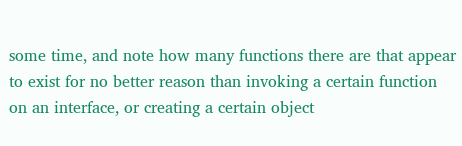some time, and note how many functions there are that appear to exist for no better reason than invoking a certain function on an interface, or creating a certain object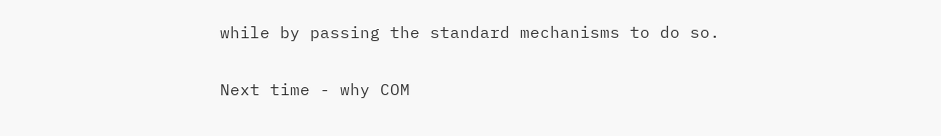while by passing the standard mechanisms to do so.

Next time - why COM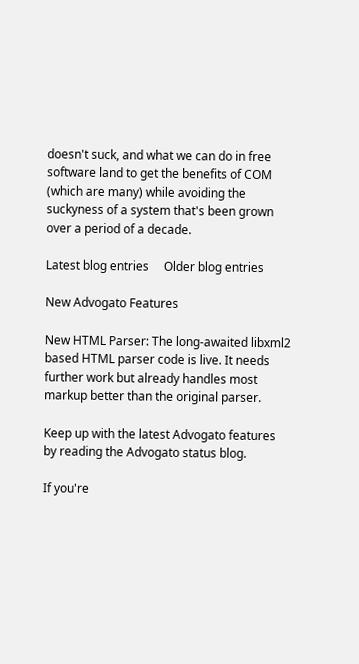doesn't suck, and what we can do in free software land to get the benefits of COM (which are many) while avoiding the suckyness of a system that's been grown over a period of a decade.

Latest blog entries     Older blog entries

New Advogato Features

New HTML Parser: The long-awaited libxml2 based HTML parser code is live. It needs further work but already handles most markup better than the original parser.

Keep up with the latest Advogato features by reading the Advogato status blog.

If you're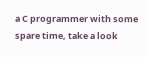a C programmer with some spare time, take a look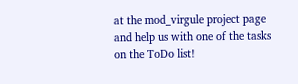at the mod_virgule project page and help us with one of the tasks on the ToDo list!